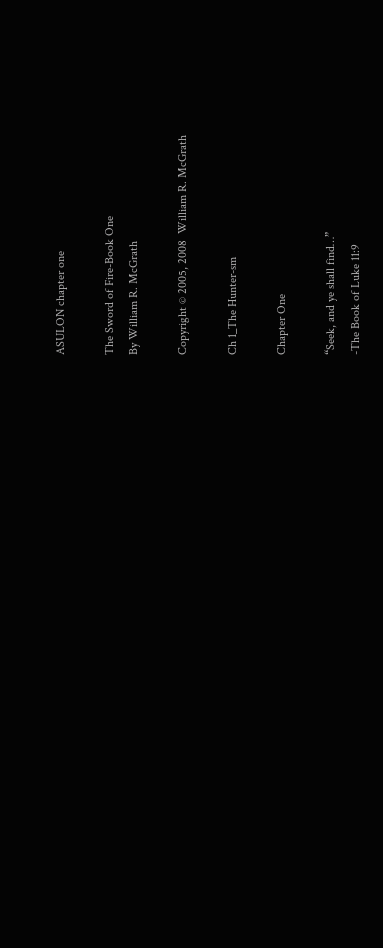ASULON chapter one

The Sword of Fire-Book One
By William R. McGrath

Copyright © 2005, 2008  William R. McGrath

Ch 1_The Hunter-sm

Chapter One

“Seek, and ye shall find…”
-The Book of Luke 11:9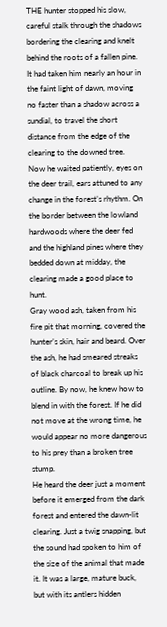THE hunter stopped his slow, careful stalk through the shadows bordering the clearing and knelt behind the roots of a fallen pine. It had taken him nearly an hour in the faint light of dawn, moving no faster than a shadow across a sundial, to travel the short distance from the edge of the clearing to the downed tree. Now he waited patiently, eyes on the deer trail, ears attuned to any change in the forest’s rhythm. On the border between the lowland hardwoods where the deer fed and the highland pines where they bedded down at midday, the clearing made a good place to hunt.
Gray wood ash, taken from his fire pit that morning, covered the hunter’s skin, hair and beard. Over the ash, he had smeared streaks of black charcoal to break up his outline. By now, he knew how to blend in with the forest. If he did not move at the wrong time, he would appear no more dangerous to his prey than a broken tree stump.
He heard the deer just a moment before it emerged from the dark forest and entered the dawn-lit clearing. Just a twig snapping, but the sound had spoken to him of the size of the animal that made it. It was a large, mature buck, but with its antlers hidden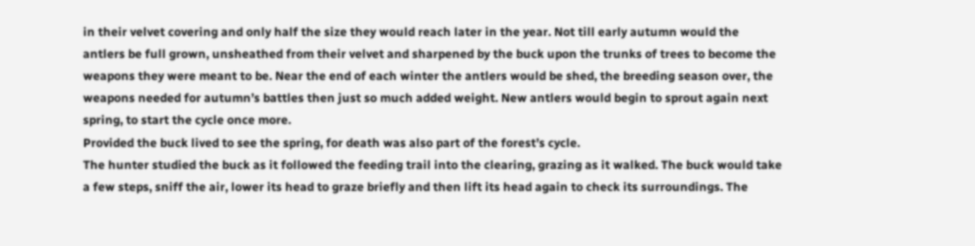in their velvet covering and only half the size they would reach later in the year. Not till early autumn would the antlers be full grown, unsheathed from their velvet and sharpened by the buck upon the trunks of trees to become the weapons they were meant to be. Near the end of each winter the antlers would be shed, the breeding season over, the weapons needed for autumn’s battles then just so much added weight. New antlers would begin to sprout again next spring, to start the cycle once more.
Provided the buck lived to see the spring, for death was also part of the forest’s cycle.
The hunter studied the buck as it followed the feeding trail into the clearing, grazing as it walked. The buck would take a few steps, sniff the air, lower its head to graze briefly and then lift its head again to check its surroundings. The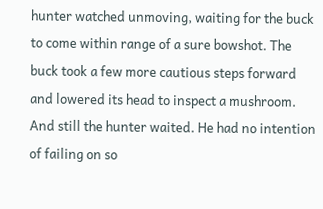hunter watched unmoving, waiting for the buck to come within range of a sure bowshot. The buck took a few more cautious steps forward and lowered its head to inspect a mushroom.
And still the hunter waited. He had no intention of failing on so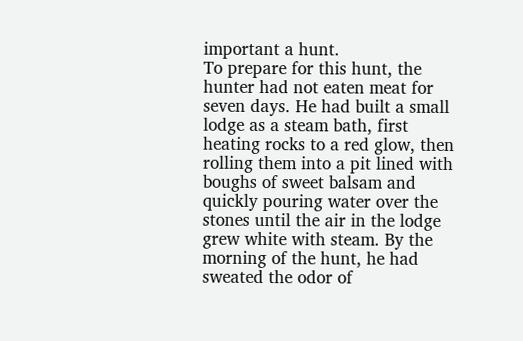important a hunt.
To prepare for this hunt, the hunter had not eaten meat for seven days. He had built a small lodge as a steam bath, first heating rocks to a red glow, then rolling them into a pit lined with boughs of sweet balsam and quickly pouring water over the stones until the air in the lodge grew white with steam. By the morning of the hunt, he had sweated the odor of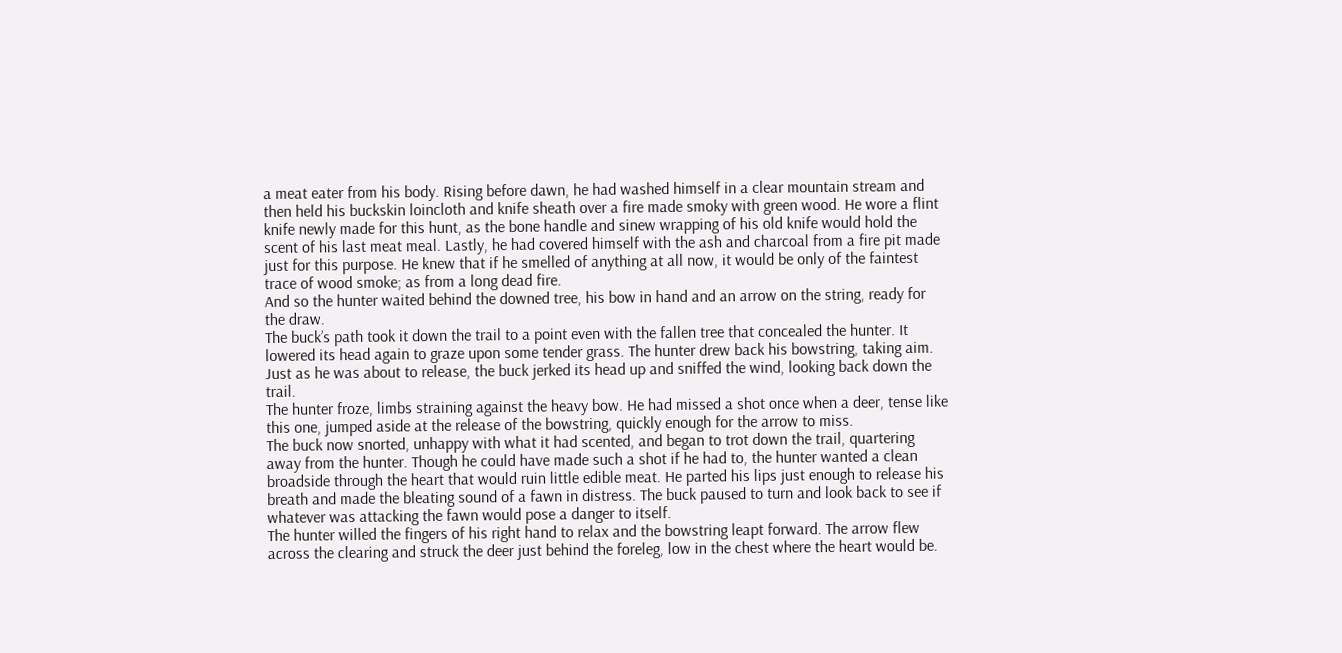a meat eater from his body. Rising before dawn, he had washed himself in a clear mountain stream and then held his buckskin loincloth and knife sheath over a fire made smoky with green wood. He wore a flint knife newly made for this hunt, as the bone handle and sinew wrapping of his old knife would hold the scent of his last meat meal. Lastly, he had covered himself with the ash and charcoal from a fire pit made just for this purpose. He knew that if he smelled of anything at all now, it would be only of the faintest trace of wood smoke; as from a long dead fire.
And so the hunter waited behind the downed tree, his bow in hand and an arrow on the string, ready for the draw.
The buck’s path took it down the trail to a point even with the fallen tree that concealed the hunter. It lowered its head again to graze upon some tender grass. The hunter drew back his bowstring, taking aim. Just as he was about to release, the buck jerked its head up and sniffed the wind, looking back down the trail.
The hunter froze, limbs straining against the heavy bow. He had missed a shot once when a deer, tense like this one, jumped aside at the release of the bowstring, quickly enough for the arrow to miss.
The buck now snorted, unhappy with what it had scented, and began to trot down the trail, quartering away from the hunter. Though he could have made such a shot if he had to, the hunter wanted a clean broadside through the heart that would ruin little edible meat. He parted his lips just enough to release his breath and made the bleating sound of a fawn in distress. The buck paused to turn and look back to see if whatever was attacking the fawn would pose a danger to itself.
The hunter willed the fingers of his right hand to relax and the bowstring leapt forward. The arrow flew across the clearing and struck the deer just behind the foreleg, low in the chest where the heart would be.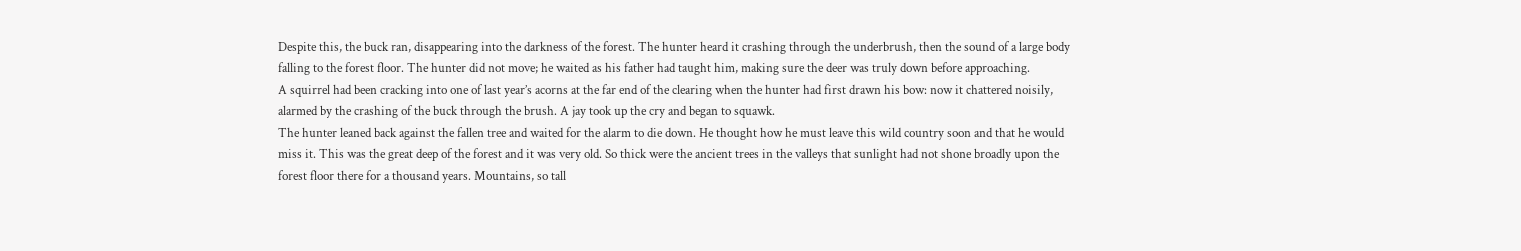Despite this, the buck ran, disappearing into the darkness of the forest. The hunter heard it crashing through the underbrush, then the sound of a large body falling to the forest floor. The hunter did not move; he waited as his father had taught him, making sure the deer was truly down before approaching.
A squirrel had been cracking into one of last year’s acorns at the far end of the clearing when the hunter had first drawn his bow: now it chattered noisily, alarmed by the crashing of the buck through the brush. A jay took up the cry and began to squawk.
The hunter leaned back against the fallen tree and waited for the alarm to die down. He thought how he must leave this wild country soon and that he would miss it. This was the great deep of the forest and it was very old. So thick were the ancient trees in the valleys that sunlight had not shone broadly upon the forest floor there for a thousand years. Mountains, so tall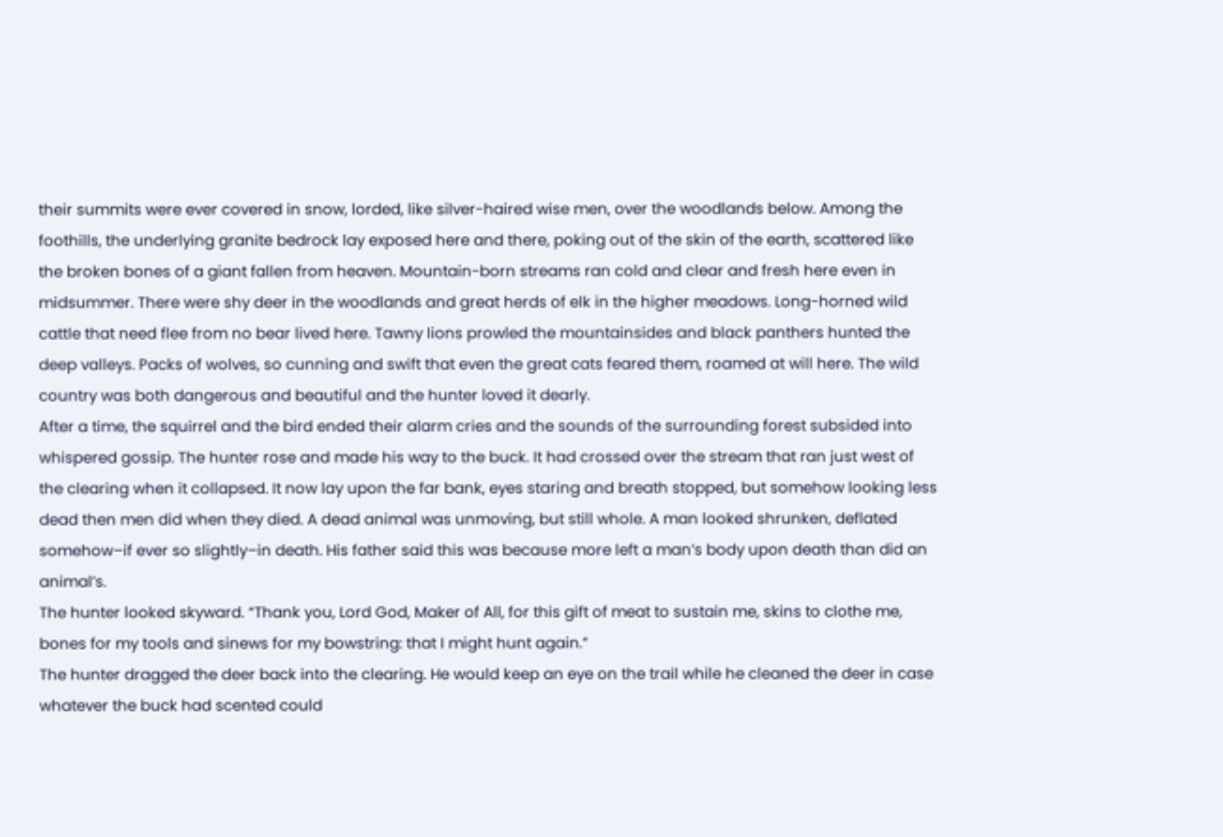their summits were ever covered in snow, lorded, like silver-haired wise men, over the woodlands below. Among the foothills, the underlying granite bedrock lay exposed here and there, poking out of the skin of the earth, scattered like the broken bones of a giant fallen from heaven. Mountain-born streams ran cold and clear and fresh here even in midsummer. There were shy deer in the woodlands and great herds of elk in the higher meadows. Long-horned wild cattle that need flee from no bear lived here. Tawny lions prowled the mountainsides and black panthers hunted the deep valleys. Packs of wolves, so cunning and swift that even the great cats feared them, roamed at will here. The wild country was both dangerous and beautiful and the hunter loved it dearly.
After a time, the squirrel and the bird ended their alarm cries and the sounds of the surrounding forest subsided into whispered gossip. The hunter rose and made his way to the buck. It had crossed over the stream that ran just west of the clearing when it collapsed. It now lay upon the far bank, eyes staring and breath stopped, but somehow looking less dead then men did when they died. A dead animal was unmoving, but still whole. A man looked shrunken, deflated somehow–if ever so slightly–in death. His father said this was because more left a man’s body upon death than did an animal’s.
The hunter looked skyward. “Thank you, Lord God, Maker of All, for this gift of meat to sustain me, skins to clothe me, bones for my tools and sinews for my bowstring: that I might hunt again.”
The hunter dragged the deer back into the clearing. He would keep an eye on the trail while he cleaned the deer in case whatever the buck had scented could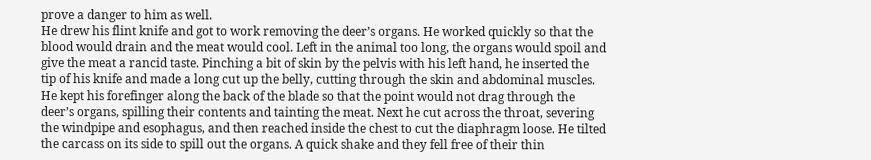prove a danger to him as well.
He drew his flint knife and got to work removing the deer’s organs. He worked quickly so that the blood would drain and the meat would cool. Left in the animal too long, the organs would spoil and give the meat a rancid taste. Pinching a bit of skin by the pelvis with his left hand, he inserted the tip of his knife and made a long cut up the belly, cutting through the skin and abdominal muscles. He kept his forefinger along the back of the blade so that the point would not drag through the deer’s organs, spilling their contents and tainting the meat. Next he cut across the throat, severing the windpipe and esophagus, and then reached inside the chest to cut the diaphragm loose. He tilted the carcass on its side to spill out the organs. A quick shake and they fell free of their thin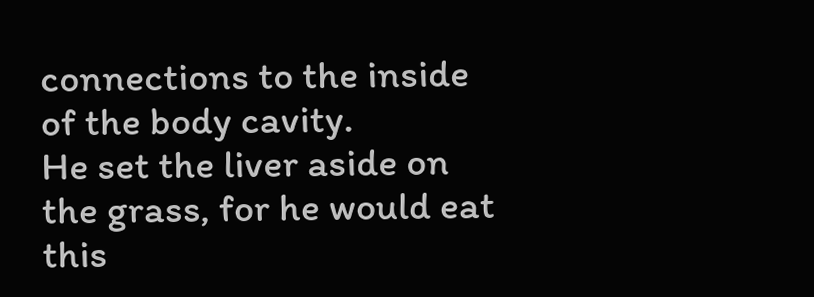connections to the inside of the body cavity.
He set the liver aside on the grass, for he would eat this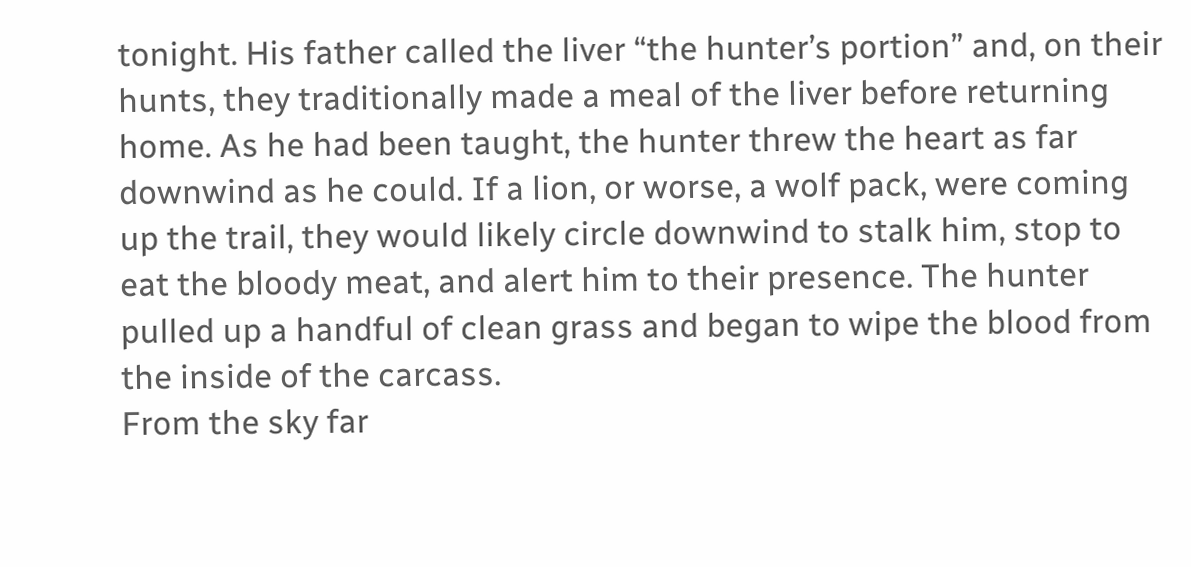tonight. His father called the liver “the hunter’s portion” and, on their hunts, they traditionally made a meal of the liver before returning home. As he had been taught, the hunter threw the heart as far downwind as he could. If a lion, or worse, a wolf pack, were coming up the trail, they would likely circle downwind to stalk him, stop to eat the bloody meat, and alert him to their presence. The hunter pulled up a handful of clean grass and began to wipe the blood from the inside of the carcass.
From the sky far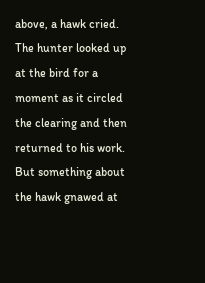above, a hawk cried. The hunter looked up at the bird for a moment as it circled the clearing and then returned to his work. But something about the hawk gnawed at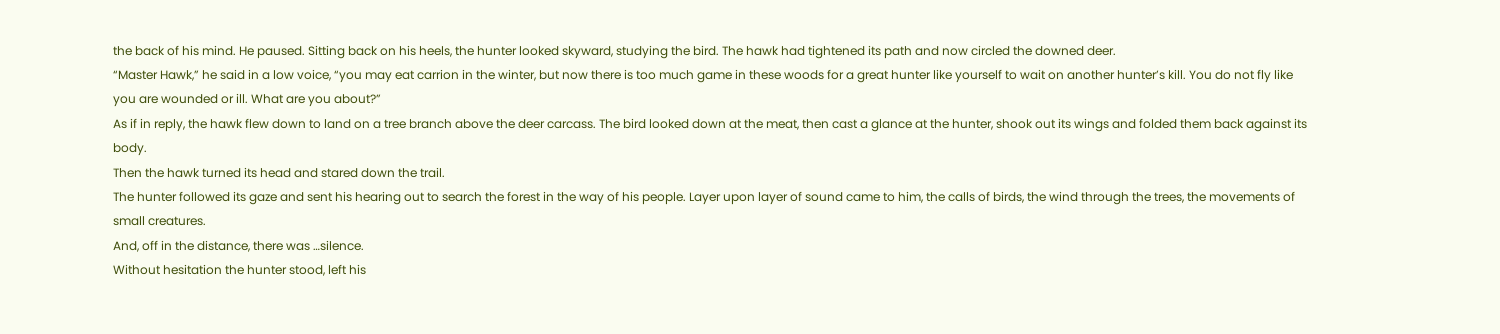the back of his mind. He paused. Sitting back on his heels, the hunter looked skyward, studying the bird. The hawk had tightened its path and now circled the downed deer.
“Master Hawk,” he said in a low voice, “you may eat carrion in the winter, but now there is too much game in these woods for a great hunter like yourself to wait on another hunter’s kill. You do not fly like you are wounded or ill. What are you about?”
As if in reply, the hawk flew down to land on a tree branch above the deer carcass. The bird looked down at the meat, then cast a glance at the hunter, shook out its wings and folded them back against its body.
Then the hawk turned its head and stared down the trail.
The hunter followed its gaze and sent his hearing out to search the forest in the way of his people. Layer upon layer of sound came to him, the calls of birds, the wind through the trees, the movements of small creatures.
And, off in the distance, there was …silence.
Without hesitation the hunter stood, left his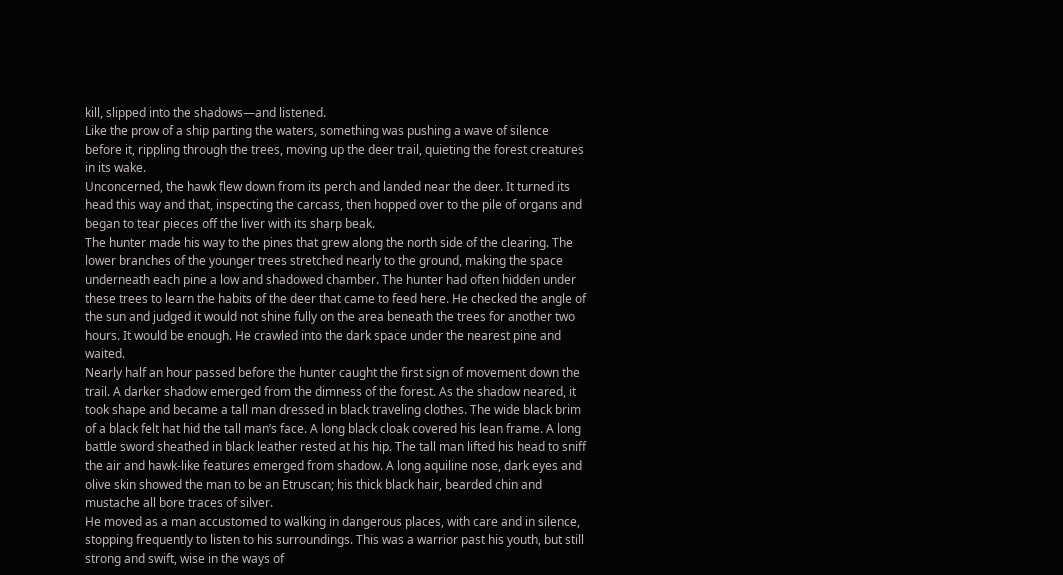kill, slipped into the shadows—and listened.
Like the prow of a ship parting the waters, something was pushing a wave of silence before it, rippling through the trees, moving up the deer trail, quieting the forest creatures in its wake.
Unconcerned, the hawk flew down from its perch and landed near the deer. It turned its head this way and that, inspecting the carcass, then hopped over to the pile of organs and began to tear pieces off the liver with its sharp beak.
The hunter made his way to the pines that grew along the north side of the clearing. The lower branches of the younger trees stretched nearly to the ground, making the space underneath each pine a low and shadowed chamber. The hunter had often hidden under these trees to learn the habits of the deer that came to feed here. He checked the angle of the sun and judged it would not shine fully on the area beneath the trees for another two hours. It would be enough. He crawled into the dark space under the nearest pine and waited.
Nearly half an hour passed before the hunter caught the first sign of movement down the trail. A darker shadow emerged from the dimness of the forest. As the shadow neared, it took shape and became a tall man dressed in black traveling clothes. The wide black brim of a black felt hat hid the tall man’s face. A long black cloak covered his lean frame. A long battle sword sheathed in black leather rested at his hip. The tall man lifted his head to sniff the air and hawk-like features emerged from shadow. A long aquiline nose, dark eyes and olive skin showed the man to be an Etruscan; his thick black hair, bearded chin and mustache all bore traces of silver.
He moved as a man accustomed to walking in dangerous places, with care and in silence, stopping frequently to listen to his surroundings. This was a warrior past his youth, but still strong and swift, wise in the ways of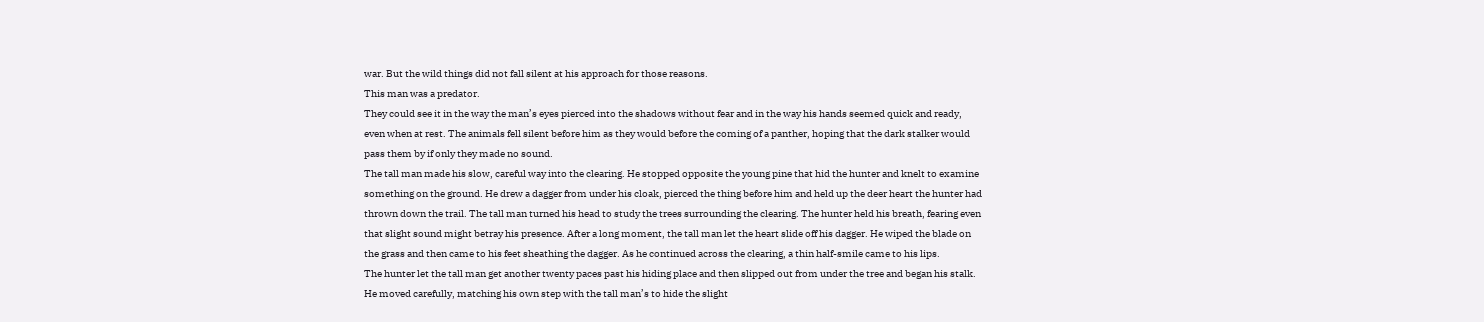war. But the wild things did not fall silent at his approach for those reasons.
This man was a predator.
They could see it in the way the man’s eyes pierced into the shadows without fear and in the way his hands seemed quick and ready, even when at rest. The animals fell silent before him as they would before the coming of a panther, hoping that the dark stalker would pass them by if only they made no sound.
The tall man made his slow, careful way into the clearing. He stopped opposite the young pine that hid the hunter and knelt to examine something on the ground. He drew a dagger from under his cloak, pierced the thing before him and held up the deer heart the hunter had thrown down the trail. The tall man turned his head to study the trees surrounding the clearing. The hunter held his breath, fearing even that slight sound might betray his presence. After a long moment, the tall man let the heart slide off his dagger. He wiped the blade on the grass and then came to his feet sheathing the dagger. As he continued across the clearing, a thin half-smile came to his lips.
The hunter let the tall man get another twenty paces past his hiding place and then slipped out from under the tree and began his stalk. He moved carefully, matching his own step with the tall man’s to hide the slight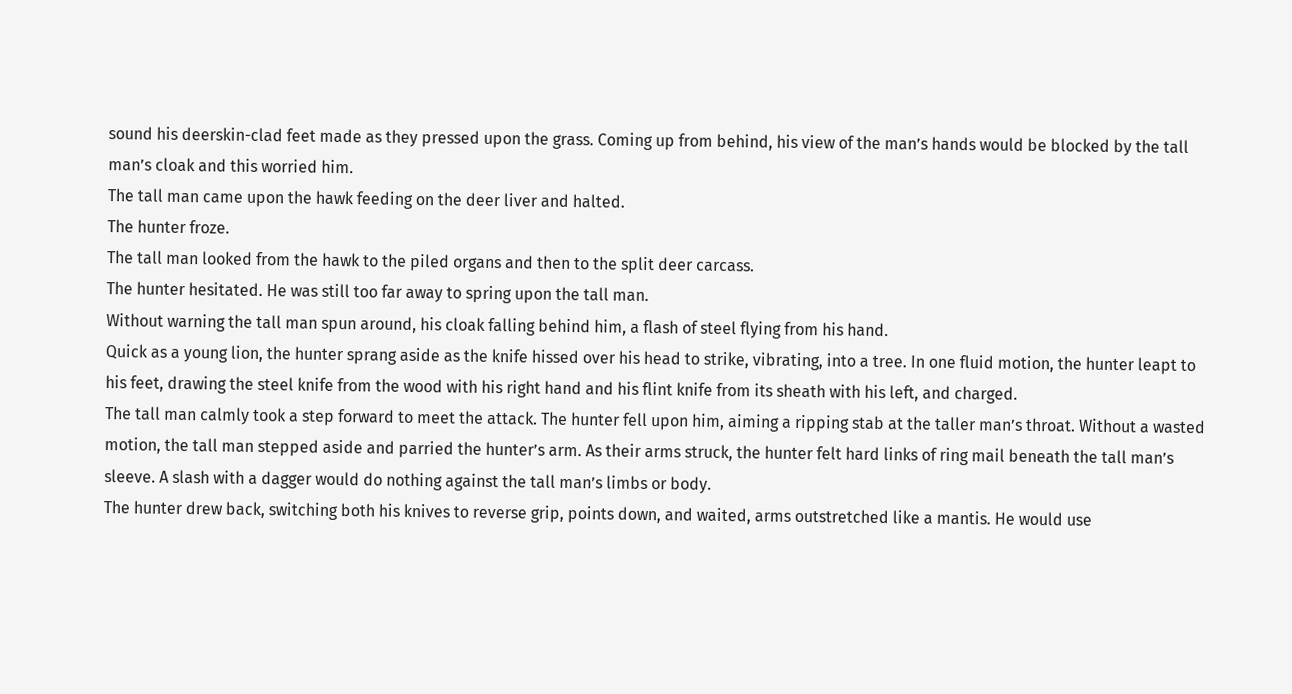sound his deerskin-clad feet made as they pressed upon the grass. Coming up from behind, his view of the man’s hands would be blocked by the tall man’s cloak and this worried him.
The tall man came upon the hawk feeding on the deer liver and halted.
The hunter froze.
The tall man looked from the hawk to the piled organs and then to the split deer carcass.
The hunter hesitated. He was still too far away to spring upon the tall man.
Without warning the tall man spun around, his cloak falling behind him, a flash of steel flying from his hand.
Quick as a young lion, the hunter sprang aside as the knife hissed over his head to strike, vibrating, into a tree. In one fluid motion, the hunter leapt to his feet, drawing the steel knife from the wood with his right hand and his flint knife from its sheath with his left, and charged.
The tall man calmly took a step forward to meet the attack. The hunter fell upon him, aiming a ripping stab at the taller man’s throat. Without a wasted motion, the tall man stepped aside and parried the hunter’s arm. As their arms struck, the hunter felt hard links of ring mail beneath the tall man’s sleeve. A slash with a dagger would do nothing against the tall man’s limbs or body.
The hunter drew back, switching both his knives to reverse grip, points down, and waited, arms outstretched like a mantis. He would use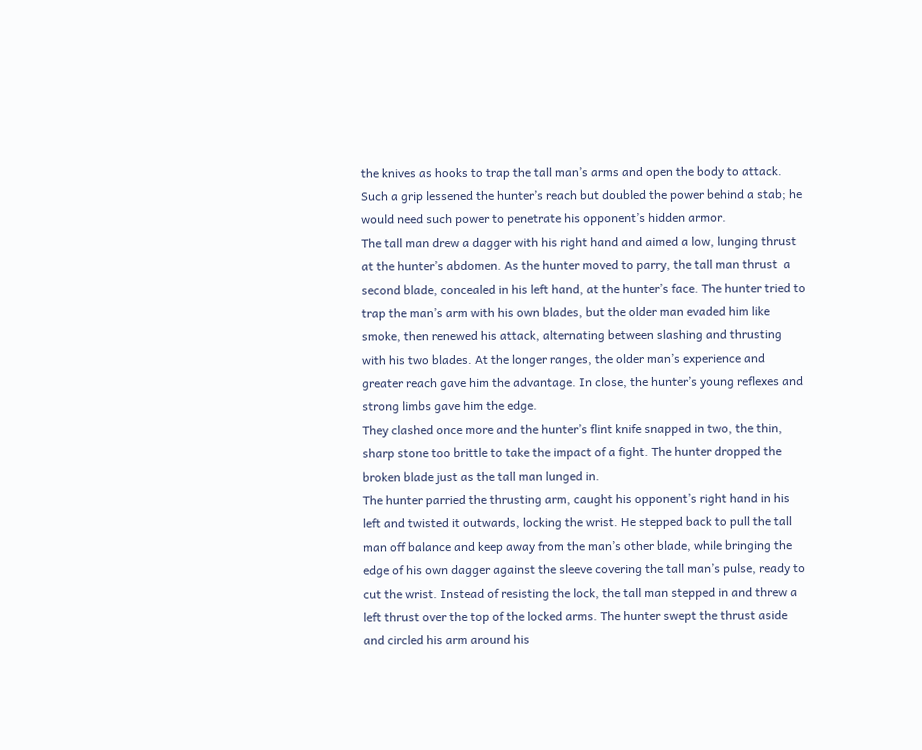the knives as hooks to trap the tall man’s arms and open the body to attack. Such a grip lessened the hunter’s reach but doubled the power behind a stab; he would need such power to penetrate his opponent’s hidden armor.
The tall man drew a dagger with his right hand and aimed a low, lunging thrust at the hunter’s abdomen. As the hunter moved to parry, the tall man thrust  a second blade, concealed in his left hand, at the hunter’s face. The hunter tried to trap the man’s arm with his own blades, but the older man evaded him like smoke, then renewed his attack, alternating between slashing and thrusting with his two blades. At the longer ranges, the older man’s experience and greater reach gave him the advantage. In close, the hunter’s young reflexes and strong limbs gave him the edge.
They clashed once more and the hunter’s flint knife snapped in two, the thin, sharp stone too brittle to take the impact of a fight. The hunter dropped the broken blade just as the tall man lunged in.
The hunter parried the thrusting arm, caught his opponent’s right hand in his left and twisted it outwards, locking the wrist. He stepped back to pull the tall man off balance and keep away from the man’s other blade, while bringing the edge of his own dagger against the sleeve covering the tall man’s pulse, ready to cut the wrist. Instead of resisting the lock, the tall man stepped in and threw a left thrust over the top of the locked arms. The hunter swept the thrust aside and circled his arm around his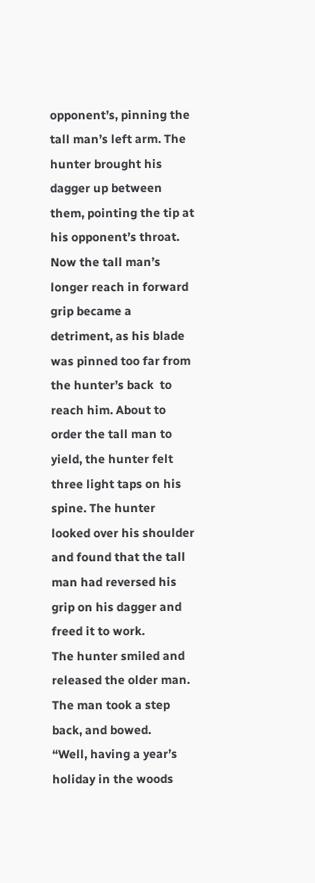opponent’s, pinning the tall man’s left arm. The hunter brought his dagger up between them, pointing the tip at his opponent’s throat. Now the tall man’s longer reach in forward grip became a detriment, as his blade was pinned too far from the hunter’s back  to reach him. About to order the tall man to yield, the hunter felt three light taps on his spine. The hunter looked over his shoulder and found that the tall man had reversed his grip on his dagger and freed it to work.
The hunter smiled and released the older man.
The man took a step back, and bowed.
“Well, having a year’s holiday in the woods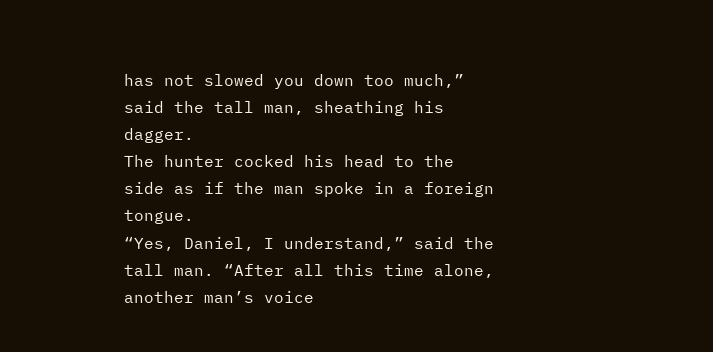has not slowed you down too much,” said the tall man, sheathing his dagger.
The hunter cocked his head to the side as if the man spoke in a foreign tongue.
“Yes, Daniel, I understand,” said the tall man. “After all this time alone, another man’s voice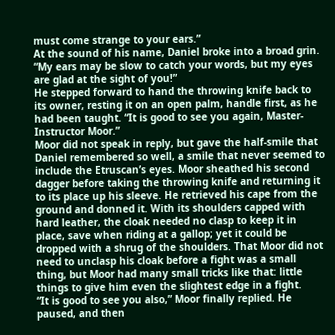must come strange to your ears.”
At the sound of his name, Daniel broke into a broad grin.
“My ears may be slow to catch your words, but my eyes are glad at the sight of you!”
He stepped forward to hand the throwing knife back to its owner, resting it on an open palm, handle first, as he had been taught. “It is good to see you again, Master-Instructor Moor.”
Moor did not speak in reply, but gave the half-smile that Daniel remembered so well, a smile that never seemed to include the Etruscan’s eyes. Moor sheathed his second dagger before taking the throwing knife and returning it to its place up his sleeve. He retrieved his cape from the ground and donned it. With its shoulders capped with hard leather, the cloak needed no clasp to keep it in place, save when riding at a gallop; yet it could be dropped with a shrug of the shoulders. That Moor did not need to unclasp his cloak before a fight was a small thing, but Moor had many small tricks like that: little things to give him even the slightest edge in a fight.
“It is good to see you also,” Moor finally replied. He paused, and then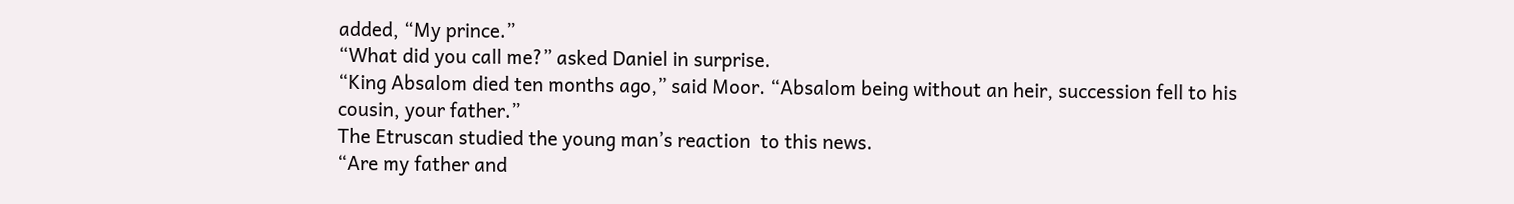added, “My prince.”
“What did you call me?” asked Daniel in surprise.
“King Absalom died ten months ago,” said Moor. “Absalom being without an heir, succession fell to his cousin, your father.”
The Etruscan studied the young man’s reaction  to this news.
“Are my father and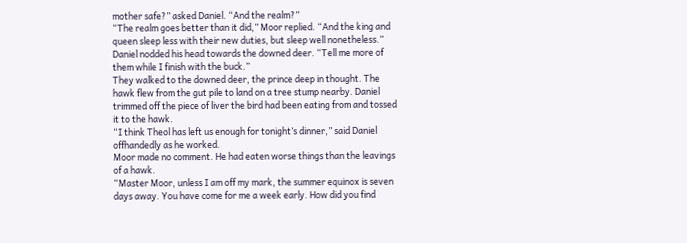mother safe?” asked Daniel. “And the realm?”
“The realm goes better than it did,” Moor replied. “And the king and queen sleep less with their new duties, but sleep well nonetheless.”
Daniel nodded his head towards the downed deer. “Tell me more of them while I finish with the buck.”
They walked to the downed deer, the prince deep in thought. The hawk flew from the gut pile to land on a tree stump nearby. Daniel trimmed off the piece of liver the bird had been eating from and tossed it to the hawk.
“I think Theol has left us enough for tonight’s dinner,” said Daniel offhandedly as he worked.
Moor made no comment. He had eaten worse things than the leavings of a hawk.
“Master Moor, unless I am off my mark, the summer equinox is seven days away. You have come for me a week early. How did you find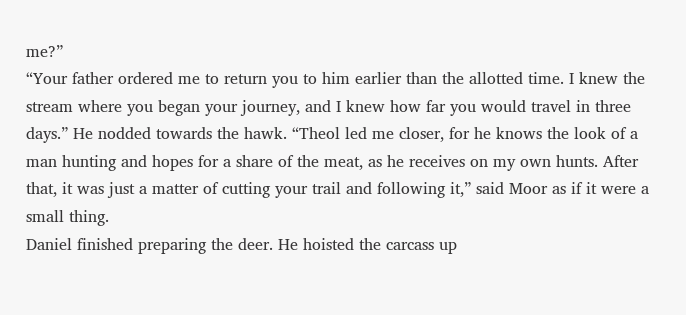me?”
“Your father ordered me to return you to him earlier than the allotted time. I knew the stream where you began your journey, and I knew how far you would travel in three days.” He nodded towards the hawk. “Theol led me closer, for he knows the look of a man hunting and hopes for a share of the meat, as he receives on my own hunts. After that, it was just a matter of cutting your trail and following it,” said Moor as if it were a small thing.
Daniel finished preparing the deer. He hoisted the carcass up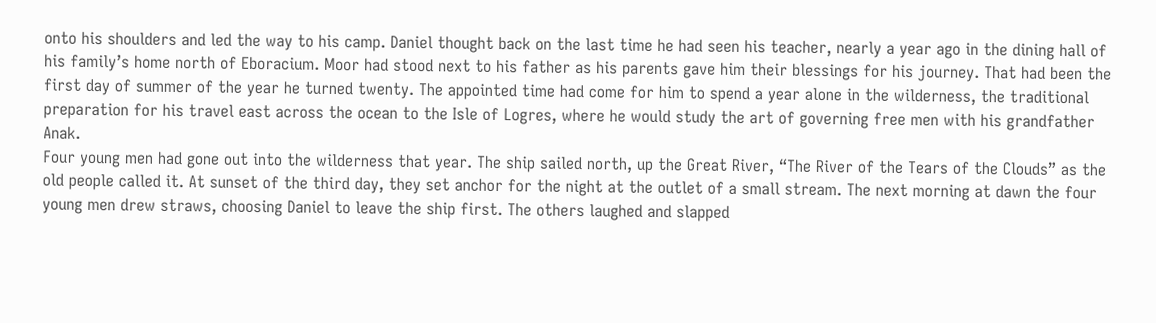onto his shoulders and led the way to his camp. Daniel thought back on the last time he had seen his teacher, nearly a year ago in the dining hall of his family’s home north of Eboracium. Moor had stood next to his father as his parents gave him their blessings for his journey. That had been the first day of summer of the year he turned twenty. The appointed time had come for him to spend a year alone in the wilderness, the traditional preparation for his travel east across the ocean to the Isle of Logres, where he would study the art of governing free men with his grandfather Anak.
Four young men had gone out into the wilderness that year. The ship sailed north, up the Great River, “The River of the Tears of the Clouds” as the old people called it. At sunset of the third day, they set anchor for the night at the outlet of a small stream. The next morning at dawn the four young men drew straws, choosing Daniel to leave the ship first. The others laughed and slapped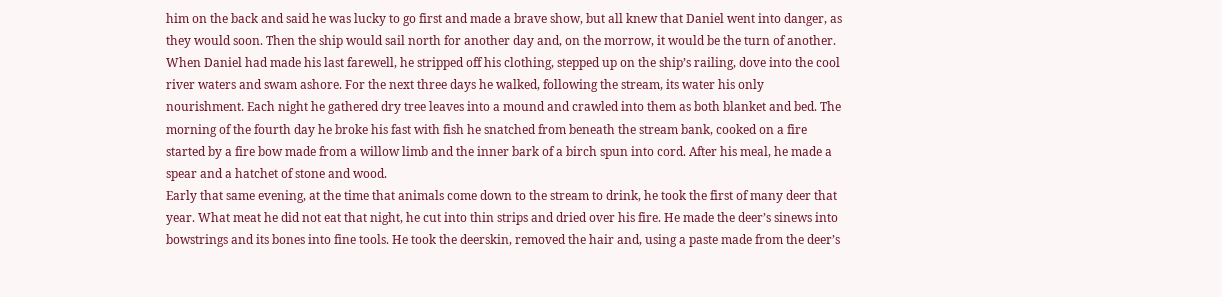him on the back and said he was lucky to go first and made a brave show, but all knew that Daniel went into danger, as they would soon. Then the ship would sail north for another day and, on the morrow, it would be the turn of another. When Daniel had made his last farewell, he stripped off his clothing, stepped up on the ship’s railing, dove into the cool river waters and swam ashore. For the next three days he walked, following the stream, its water his only nourishment. Each night he gathered dry tree leaves into a mound and crawled into them as both blanket and bed. The morning of the fourth day he broke his fast with fish he snatched from beneath the stream bank, cooked on a fire started by a fire bow made from a willow limb and the inner bark of a birch spun into cord. After his meal, he made a spear and a hatchet of stone and wood.
Early that same evening, at the time that animals come down to the stream to drink, he took the first of many deer that year. What meat he did not eat that night, he cut into thin strips and dried over his fire. He made the deer’s sinews into bowstrings and its bones into fine tools. He took the deerskin, removed the hair and, using a paste made from the deer’s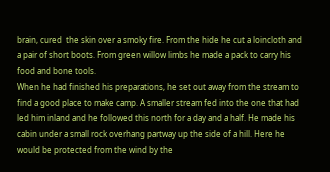brain, cured  the skin over a smoky fire. From the hide he cut a loincloth and a pair of short boots. From green willow limbs he made a pack to carry his food and bone tools.
When he had finished his preparations, he set out away from the stream to find a good place to make camp. A smaller stream fed into the one that had led him inland and he followed this north for a day and a half. He made his cabin under a small rock overhang partway up the side of a hill. Here he would be protected from the wind by the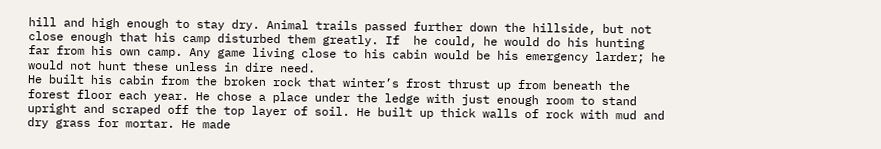hill and high enough to stay dry. Animal trails passed further down the hillside, but not close enough that his camp disturbed them greatly. If  he could, he would do his hunting far from his own camp. Any game living close to his cabin would be his emergency larder; he would not hunt these unless in dire need.
He built his cabin from the broken rock that winter’s frost thrust up from beneath the forest floor each year. He chose a place under the ledge with just enough room to stand upright and scraped off the top layer of soil. He built up thick walls of rock with mud and dry grass for mortar. He made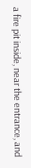a fire pit inside, near the entrance, and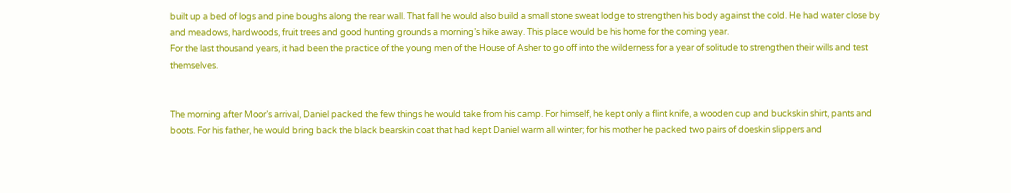built up a bed of logs and pine boughs along the rear wall. That fall he would also build a small stone sweat lodge to strengthen his body against the cold. He had water close by and meadows, hardwoods, fruit trees and good hunting grounds a morning’s hike away. This place would be his home for the coming year.
For the last thousand years, it had been the practice of the young men of the House of Asher to go off into the wilderness for a year of solitude to strengthen their wills and test themselves.


The morning after Moor’s arrival, Daniel packed the few things he would take from his camp. For himself, he kept only a flint knife, a wooden cup and buckskin shirt, pants and boots. For his father, he would bring back the black bearskin coat that had kept Daniel warm all winter; for his mother he packed two pairs of doeskin slippers and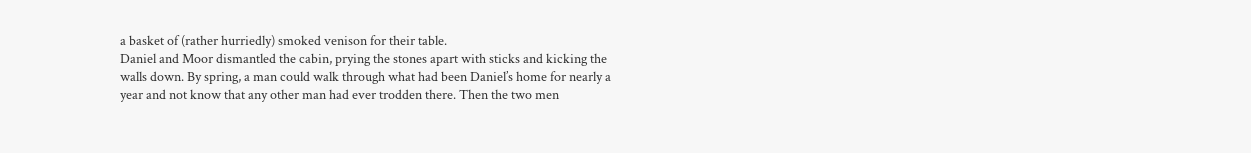a basket of (rather hurriedly) smoked venison for their table.
Daniel and Moor dismantled the cabin, prying the stones apart with sticks and kicking the walls down. By spring, a man could walk through what had been Daniel’s home for nearly a year and not know that any other man had ever trodden there. Then the two men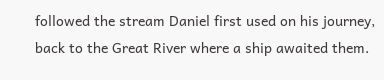followed the stream Daniel first used on his journey, back to the Great River where a ship awaited them.